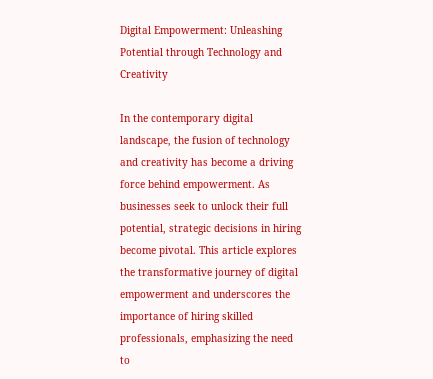Digital Empowerment: Unleashing Potential through Technology and Creativity

In the contemporary digital landscape, the fusion of technology and creativity has become a driving force behind empowerment. As businesses seek to unlock their full potential, strategic decisions in hiring become pivotal. This article explores the transformative journey of digital empowerment and underscores the importance of hiring skilled professionals, emphasizing the need to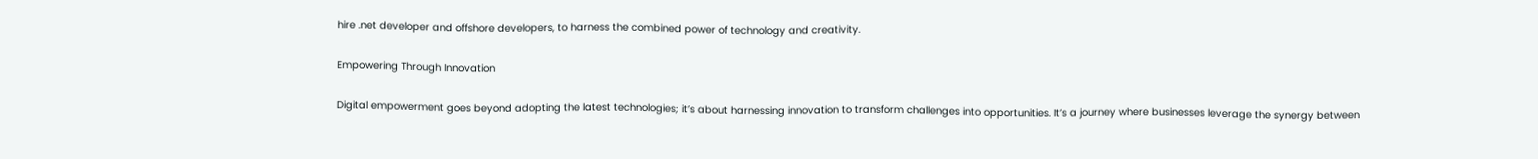hire .net developer and offshore developers, to harness the combined power of technology and creativity.

Empowering Through Innovation

Digital empowerment goes beyond adopting the latest technologies; it’s about harnessing innovation to transform challenges into opportunities. It’s a journey where businesses leverage the synergy between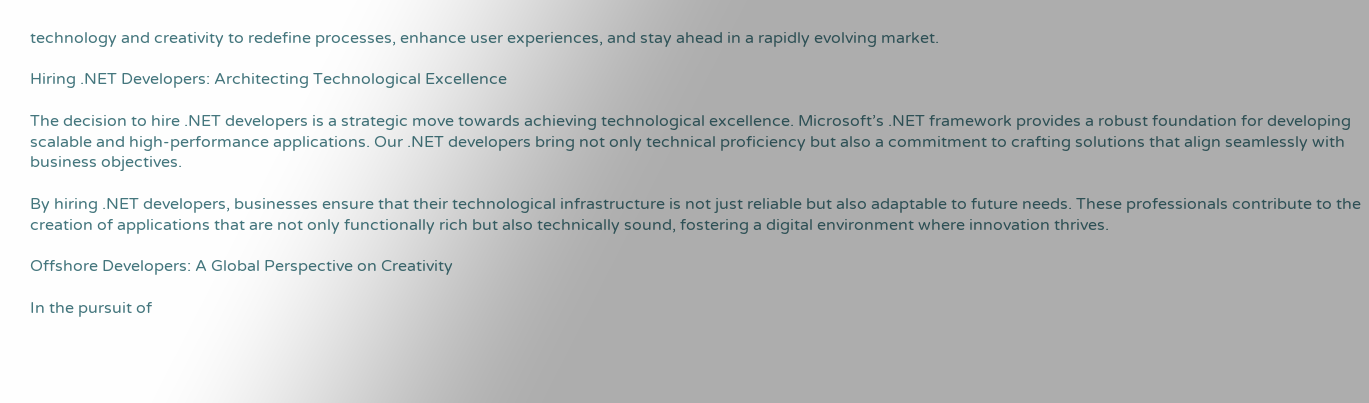technology and creativity to redefine processes, enhance user experiences, and stay ahead in a rapidly evolving market.

Hiring .NET Developers: Architecting Technological Excellence

The decision to hire .NET developers is a strategic move towards achieving technological excellence. Microsoft’s .NET framework provides a robust foundation for developing scalable and high-performance applications. Our .NET developers bring not only technical proficiency but also a commitment to crafting solutions that align seamlessly with business objectives.

By hiring .NET developers, businesses ensure that their technological infrastructure is not just reliable but also adaptable to future needs. These professionals contribute to the creation of applications that are not only functionally rich but also technically sound, fostering a digital environment where innovation thrives.

Offshore Developers: A Global Perspective on Creativity

In the pursuit of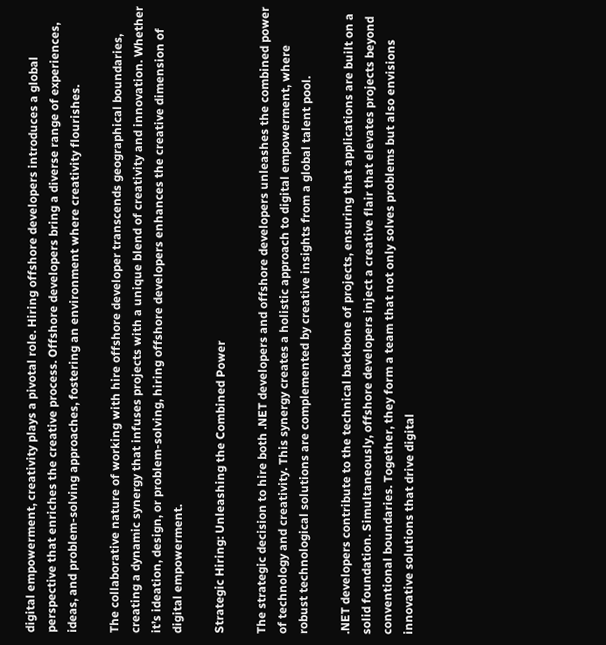digital empowerment, creativity plays a pivotal role. Hiring offshore developers introduces a global perspective that enriches the creative process. Offshore developers bring a diverse range of experiences, ideas, and problem-solving approaches, fostering an environment where creativity flourishes.

The collaborative nature of working with hire offshore developer transcends geographical boundaries, creating a dynamic synergy that infuses projects with a unique blend of creativity and innovation. Whether it’s ideation, design, or problem-solving, hiring offshore developers enhances the creative dimension of digital empowerment.

Strategic Hiring: Unleashing the Combined Power

The strategic decision to hire both .NET developers and offshore developers unleashes the combined power of technology and creativity. This synergy creates a holistic approach to digital empowerment, where robust technological solutions are complemented by creative insights from a global talent pool.

.NET developers contribute to the technical backbone of projects, ensuring that applications are built on a solid foundation. Simultaneously, offshore developers inject a creative flair that elevates projects beyond conventional boundaries. Together, they form a team that not only solves problems but also envisions innovative solutions that drive digital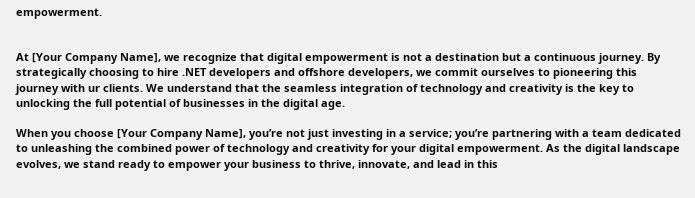empowerment.


At [Your Company Name], we recognize that digital empowerment is not a destination but a continuous journey. By strategically choosing to hire .NET developers and offshore developers, we commit ourselves to pioneering this journey with ur clients. We understand that the seamless integration of technology and creativity is the key to unlocking the full potential of businesses in the digital age.

When you choose [Your Company Name], you’re not just investing in a service; you’re partnering with a team dedicated to unleashing the combined power of technology and creativity for your digital empowerment. As the digital landscape evolves, we stand ready to empower your business to thrive, innovate, and lead in this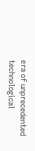era of unprecedented technological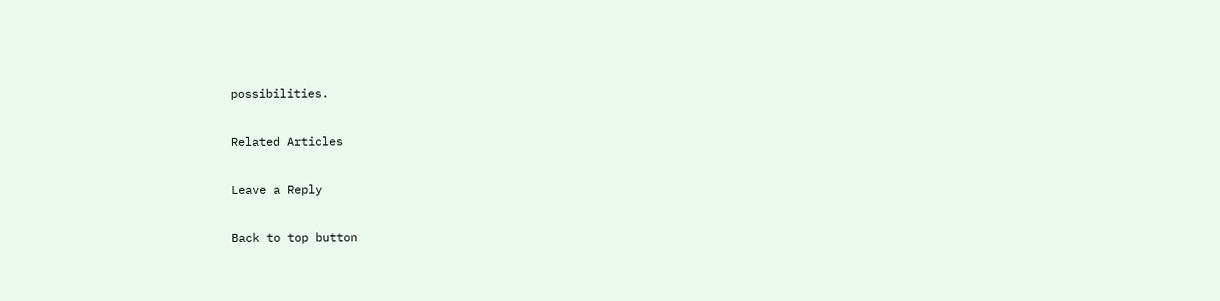possibilities.

Related Articles

Leave a Reply

Back to top button